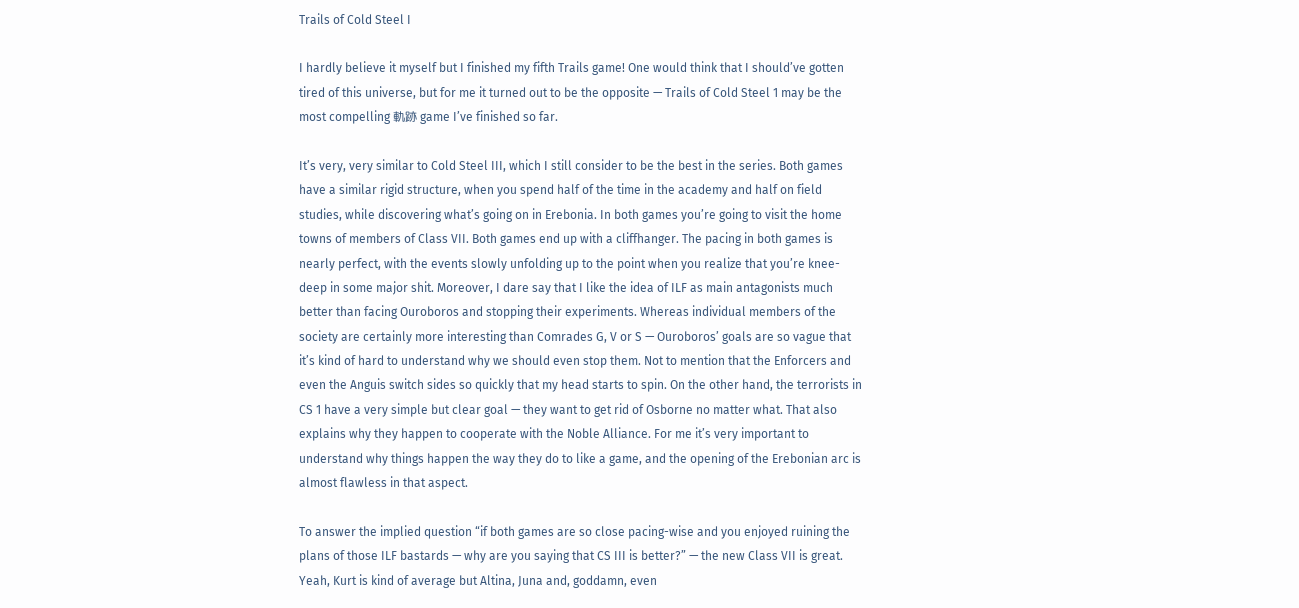Trails of Cold Steel I

I hardly believe it myself but I finished my fifth Trails game! One would think that I should’ve gotten tired of this universe, but for me it turned out to be the opposite — Trails of Cold Steel 1 may be the most compelling 軌跡 game I’ve finished so far.

It’s very, very similar to Cold Steel III, which I still consider to be the best in the series. Both games have a similar rigid structure, when you spend half of the time in the academy and half on field studies, while discovering what’s going on in Erebonia. In both games you’re going to visit the home towns of members of Class VII. Both games end up with a cliffhanger. The pacing in both games is nearly perfect, with the events slowly unfolding up to the point when you realize that you’re knee-deep in some major shit. Moreover, I dare say that I like the idea of ILF as main antagonists much better than facing Ouroboros and stopping their experiments. Whereas individual members of the society are certainly more interesting than Comrades G, V or S — Ouroboros’ goals are so vague that it’s kind of hard to understand why we should even stop them. Not to mention that the Enforcers and even the Anguis switch sides so quickly that my head starts to spin. On the other hand, the terrorists in CS 1 have a very simple but clear goal — they want to get rid of Osborne no matter what. That also explains why they happen to cooperate with the Noble Alliance. For me it’s very important to understand why things happen the way they do to like a game, and the opening of the Erebonian arc is almost flawless in that aspect.

To answer the implied question “if both games are so close pacing-wise and you enjoyed ruining the plans of those ILF bastards — why are you saying that CS III is better?” — the new Class VII is great. Yeah, Kurt is kind of average but Altina, Juna and, goddamn, even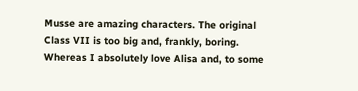Musse are amazing characters. The original Class VII is too big and, frankly, boring. Whereas I absolutely love Alisa and, to some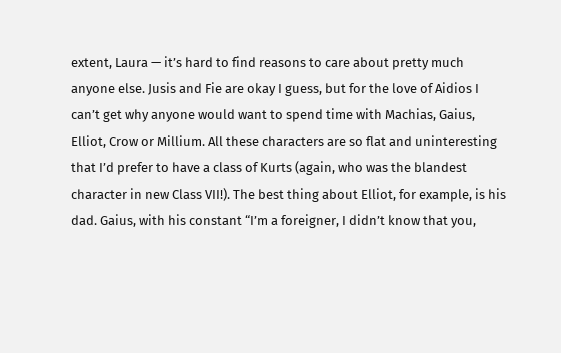extent, Laura — it’s hard to find reasons to care about pretty much anyone else. Jusis and Fie are okay I guess, but for the love of Aidios I can’t get why anyone would want to spend time with Machias, Gaius, Elliot, Crow or Millium. All these characters are so flat and uninteresting that I’d prefer to have a class of Kurts (again, who was the blandest character in new Class VII!). The best thing about Elliot, for example, is his dad. Gaius, with his constant “I’m a foreigner, I didn’t know that you,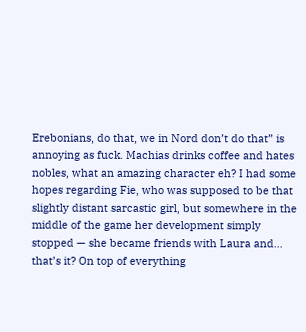Erebonians, do that, we in Nord don’t do that” is annoying as fuck. Machias drinks coffee and hates nobles, what an amazing character eh? I had some hopes regarding Fie, who was supposed to be that slightly distant sarcastic girl, but somewhere in the middle of the game her development simply stopped — she became friends with Laura and… that’s it? On top of everything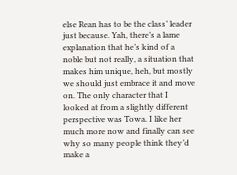else Rean has to be the class’ leader just because. Yah, there’s a lame explanation that he’s kind of a noble but not really, a situation that makes him unique, heh, but mostly we should just embrace it and move on. The only character that I looked at from a slightly different perspective was Towa. I like her much more now and finally can see why so many people think they’d make a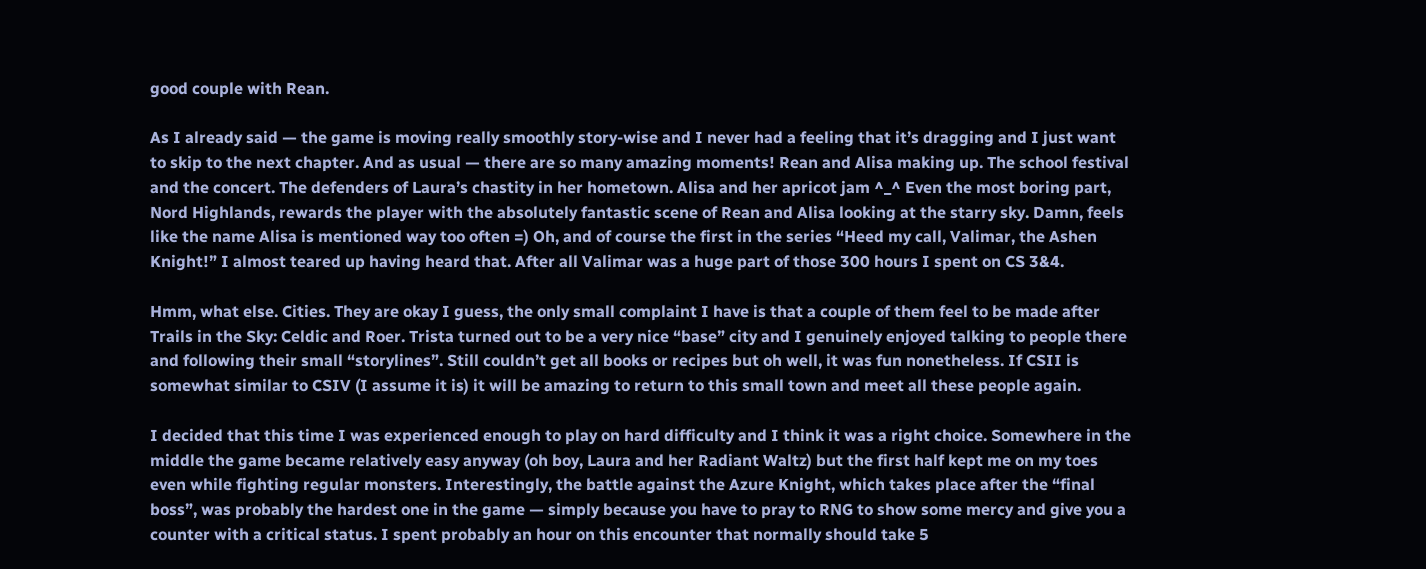good couple with Rean.

As I already said — the game is moving really smoothly story-wise and I never had a feeling that it’s dragging and I just want to skip to the next chapter. And as usual — there are so many amazing moments! Rean and Alisa making up. The school festival and the concert. The defenders of Laura’s chastity in her hometown. Alisa and her apricot jam ^_^ Even the most boring part, Nord Highlands, rewards the player with the absolutely fantastic scene of Rean and Alisa looking at the starry sky. Damn, feels like the name Alisa is mentioned way too often =) Oh, and of course the first in the series “Heed my call, Valimar, the Ashen Knight!” I almost teared up having heard that. After all Valimar was a huge part of those 300 hours I spent on CS 3&4.

Hmm, what else. Cities. They are okay I guess, the only small complaint I have is that a couple of them feel to be made after Trails in the Sky: Celdic and Roer. Trista turned out to be a very nice “base” city and I genuinely enjoyed talking to people there and following their small “storylines”. Still couldn’t get all books or recipes but oh well, it was fun nonetheless. If CSII is somewhat similar to CSIV (I assume it is) it will be amazing to return to this small town and meet all these people again.

I decided that this time I was experienced enough to play on hard difficulty and I think it was a right choice. Somewhere in the middle the game became relatively easy anyway (oh boy, Laura and her Radiant Waltz) but the first half kept me on my toes even while fighting regular monsters. Interestingly, the battle against the Azure Knight, which takes place after the “final boss”, was probably the hardest one in the game — simply because you have to pray to RNG to show some mercy and give you a counter with a critical status. I spent probably an hour on this encounter that normally should take 5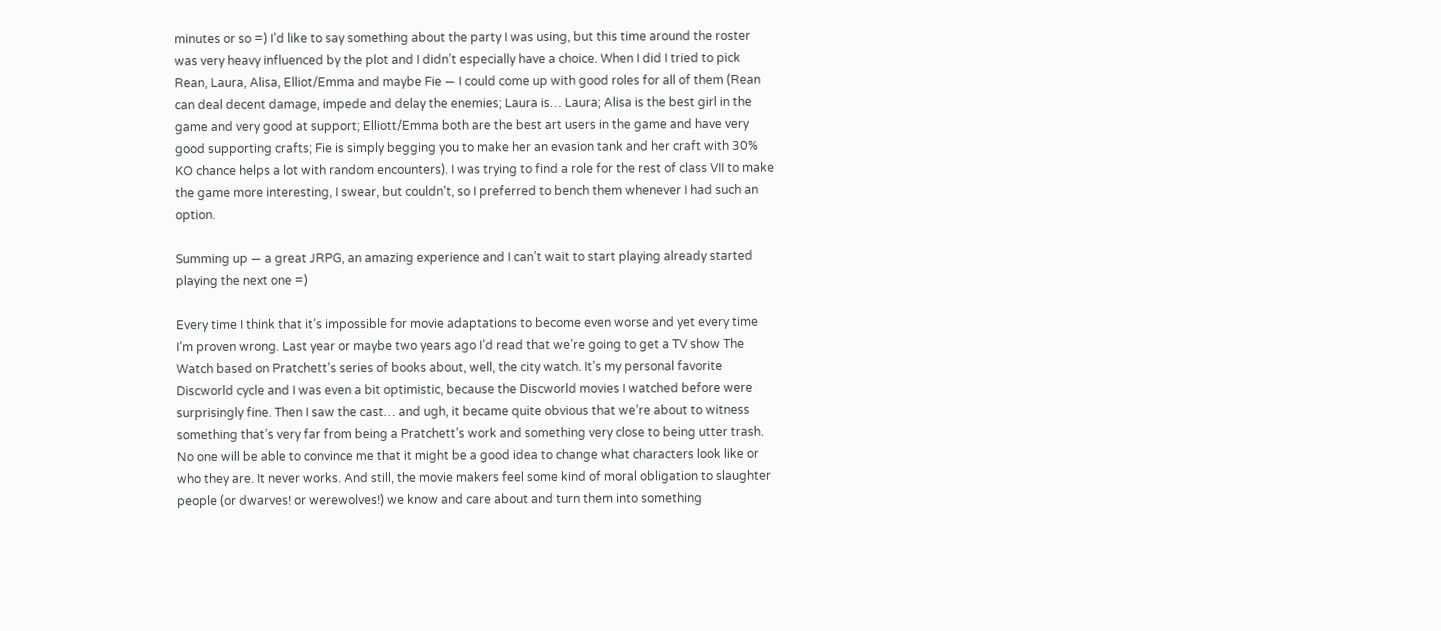minutes or so =) I’d like to say something about the party I was using, but this time around the roster was very heavy influenced by the plot and I didn’t especially have a choice. When I did I tried to pick Rean, Laura, Alisa, Elliot/Emma and maybe Fie — I could come up with good roles for all of them (Rean can deal decent damage, impede and delay the enemies; Laura is… Laura; Alisa is the best girl in the game and very good at support; Elliott/Emma both are the best art users in the game and have very good supporting crafts; Fie is simply begging you to make her an evasion tank and her craft with 30% KO chance helps a lot with random encounters). I was trying to find a role for the rest of class VII to make the game more interesting, I swear, but couldn’t, so I preferred to bench them whenever I had such an option.

Summing up — a great JRPG, an amazing experience and I can’t wait to start playing already started playing the next one =)

Every time I think that it’s impossible for movie adaptations to become even worse and yet every time I’m proven wrong. Last year or maybe two years ago I’d read that we’re going to get a TV show The Watch based on Pratchett’s series of books about, well, the city watch. It’s my personal favorite Discworld cycle and I was even a bit optimistic, because the Discworld movies I watched before were surprisingly fine. Then I saw the cast… and ugh, it became quite obvious that we’re about to witness something that’s very far from being a Pratchett’s work and something very close to being utter trash. No one will be able to convince me that it might be a good idea to change what characters look like or who they are. It never works. And still, the movie makers feel some kind of moral obligation to slaughter people (or dwarves! or werewolves!) we know and care about and turn them into something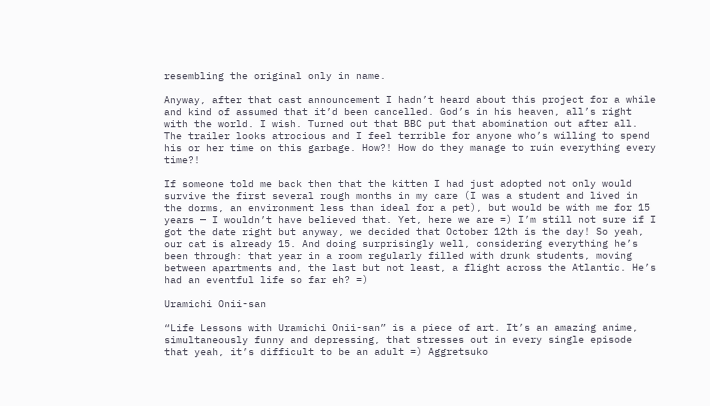resembling the original only in name.

Anyway, after that cast announcement I hadn’t heard about this project for a while and kind of assumed that it’d been cancelled. God’s in his heaven, all’s right with the world. I wish. Turned out that BBC put that abomination out after all. The trailer looks atrocious and I feel terrible for anyone who’s willing to spend his or her time on this garbage. How?! How do they manage to ruin everything every time?!

If someone told me back then that the kitten I had just adopted not only would survive the first several rough months in my care (I was a student and lived in the dorms, an environment less than ideal for a pet), but would be with me for 15 years — I wouldn’t have believed that. Yet, here we are =) I’m still not sure if I got the date right but anyway, we decided that October 12th is the day! So yeah, our cat is already 15. And doing surprisingly well, considering everything he’s been through: that year in a room regularly filled with drunk students, moving between apartments and, the last but not least, a flight across the Atlantic. He’s had an eventful life so far eh? =)

Uramichi Onii-san

“Life Lessons with Uramichi Onii-san” is a piece of art. It’s an amazing anime, simultaneously funny and depressing, that stresses out in every single episode that yeah, it’s difficult to be an adult =) Aggretsuko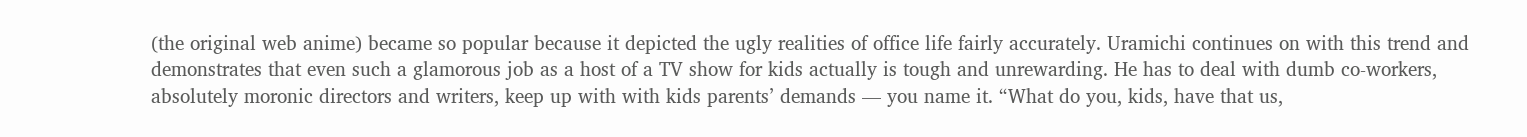(the original web anime) became so popular because it depicted the ugly realities of office life fairly accurately. Uramichi continues on with this trend and demonstrates that even such a glamorous job as a host of a TV show for kids actually is tough and unrewarding. He has to deal with dumb co-workers, absolutely moronic directors and writers, keep up with with kids parents’ demands — you name it. “What do you, kids, have that us,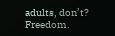adults, don’t? Freedom.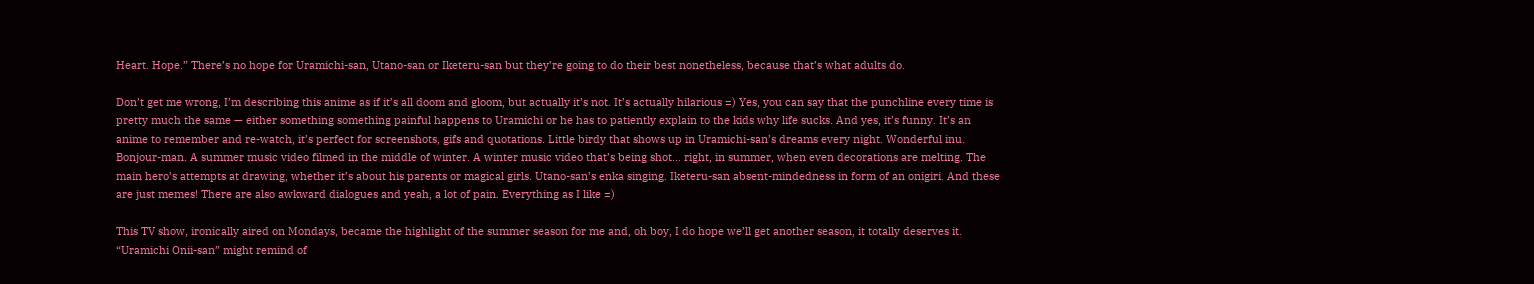Heart. Hope.” There’s no hope for Uramichi-san, Utano-san or Iketeru-san but they’re going to do their best nonetheless, because that’s what adults do.

Don’t get me wrong, I’m describing this anime as if it’s all doom and gloom, but actually it’s not. It’s actually hilarious =) Yes, you can say that the punchline every time is pretty much the same — either something something painful happens to Uramichi or he has to patiently explain to the kids why life sucks. And yes, it’s funny. It’s an anime to remember and re-watch, it’s perfect for screenshots, gifs and quotations. Little birdy that shows up in Uramichi-san’s dreams every night. Wonderful inu. Bonjour-man. A summer music video filmed in the middle of winter. A winter music video that’s being shot… right, in summer, when even decorations are melting. The main hero’s attempts at drawing, whether it’s about his parents or magical girls. Utano-san’s enka singing. Iketeru-san absent-mindedness in form of an onigiri. And these are just memes! There are also awkward dialogues and yeah, a lot of pain. Everything as I like =)

This TV show, ironically aired on Mondays, became the highlight of the summer season for me and, oh boy, I do hope we’ll get another season, it totally deserves it. “Uramichi Onii-san” might remind of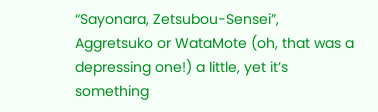“Sayonara, Zetsubou-Sensei”, Aggretsuko or WataMote (oh, that was a depressing one!) a little, yet it’s something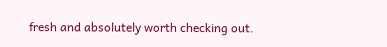fresh and absolutely worth checking out.